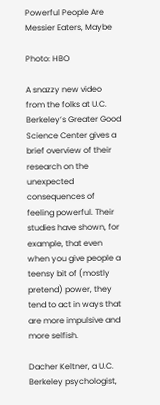Powerful People Are Messier Eaters, Maybe

Photo: HBO

A snazzy new video from the folks at U.C. Berkeley’s Greater Good Science Center gives a brief overview of their research on the unexpected consequences of feeling powerful. Their studies have shown, for example, that even when you give people a teensy bit of (mostly pretend) power, they tend to act in ways that are more impulsive and more selfish.

Dacher Keltner, a U.C. Berkeley psychologist,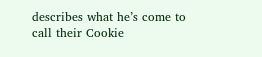describes what he’s come to call their Cookie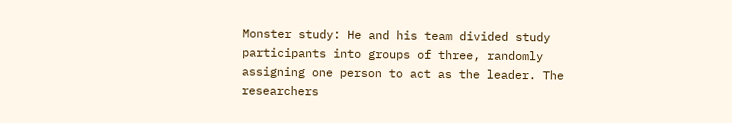Monster study: He and his team divided study participants into groups of three, randomly assigning one person to act as the leader. The researchers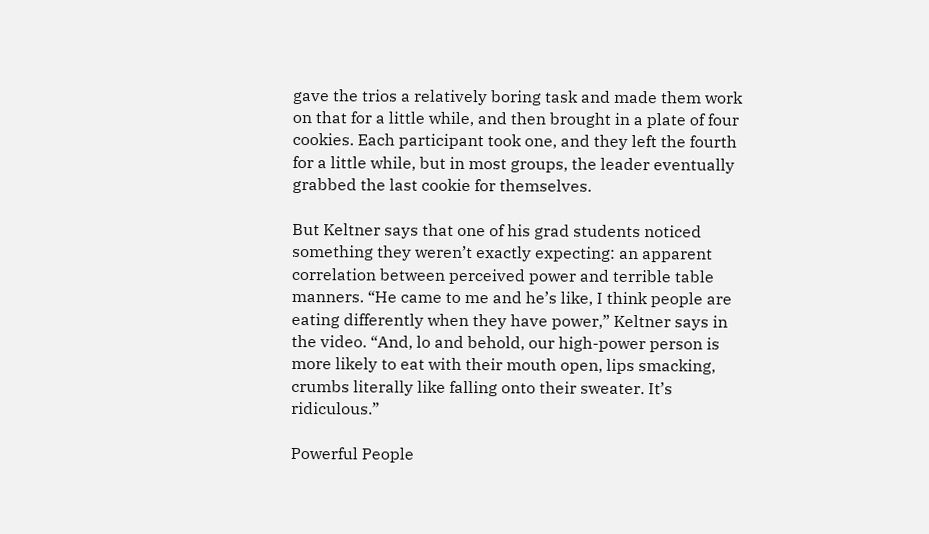gave the trios a relatively boring task and made them work on that for a little while, and then brought in a plate of four cookies. Each participant took one, and they left the fourth for a little while, but in most groups, the leader eventually grabbed the last cookie for themselves.

But Keltner says that one of his grad students noticed something they weren’t exactly expecting: an apparent correlation between perceived power and terrible table manners. “He came to me and he’s like, I think people are eating differently when they have power,” Keltner says in the video. “And, lo and behold, our high-power person is more likely to eat with their mouth open, lips smacking, crumbs literally like falling onto their sweater. It’s ridiculous.”

Powerful People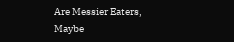Are Messier Eaters, Maybe